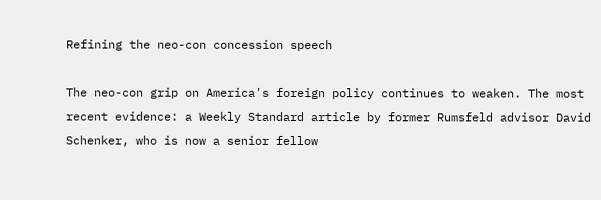Refining the neo-con concession speech

The neo-con grip on America's foreign policy continues to weaken. The most recent evidence: a Weekly Standard article by former Rumsfeld advisor David Schenker, who is now a senior fellow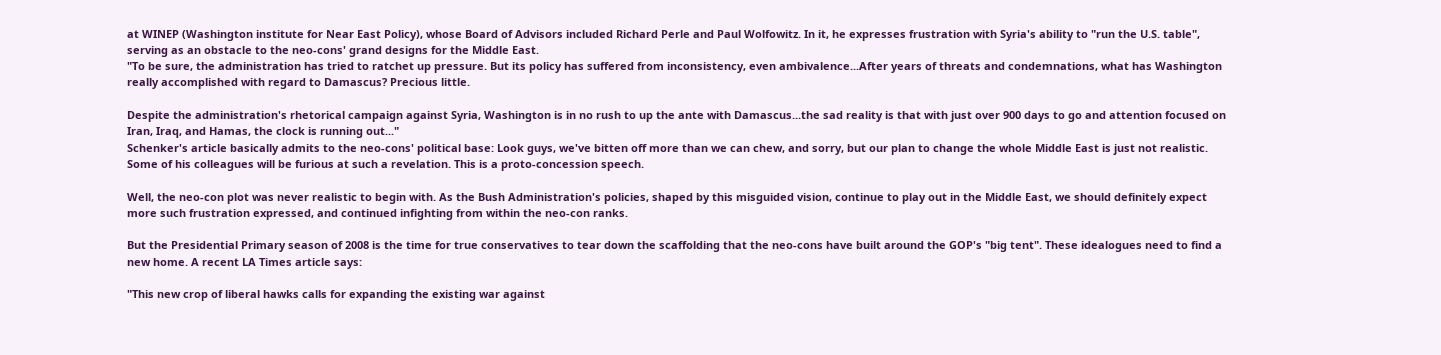at WINEP (Washington institute for Near East Policy), whose Board of Advisors included Richard Perle and Paul Wolfowitz. In it, he expresses frustration with Syria's ability to "run the U.S. table", serving as an obstacle to the neo-cons' grand designs for the Middle East.
"To be sure, the administration has tried to ratchet up pressure. But its policy has suffered from inconsistency, even ambivalence...After years of threats and condemnations, what has Washington really accomplished with regard to Damascus? Precious little.

Despite the administration's rhetorical campaign against Syria, Washington is in no rush to up the ante with Damascus...the sad reality is that with just over 900 days to go and attention focused on Iran, Iraq, and Hamas, the clock is running out..."
Schenker's article basically admits to the neo-cons' political base: Look guys, we've bitten off more than we can chew, and sorry, but our plan to change the whole Middle East is just not realistic. Some of his colleagues will be furious at such a revelation. This is a proto-concession speech.

Well, the neo-con plot was never realistic to begin with. As the Bush Administration's policies, shaped by this misguided vision, continue to play out in the Middle East, we should definitely expect more such frustration expressed, and continued infighting from within the neo-con ranks.

But the Presidential Primary season of 2008 is the time for true conservatives to tear down the scaffolding that the neo-cons have built around the GOP's "big tent". These idealogues need to find a new home. A recent LA Times article says:

"This new crop of liberal hawks calls for expanding the existing war against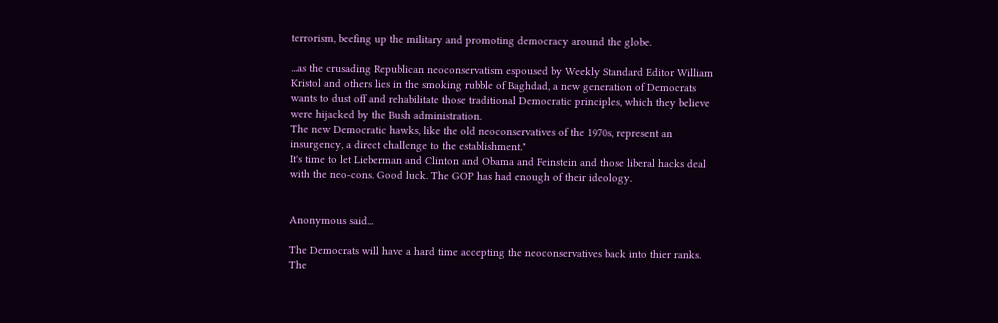terrorism, beefing up the military and promoting democracy around the globe.

...as the crusading Republican neoconservatism espoused by Weekly Standard Editor William Kristol and others lies in the smoking rubble of Baghdad, a new generation of Democrats wants to dust off and rehabilitate those traditional Democratic principles, which they believe were hijacked by the Bush administration.
The new Democratic hawks, like the old neoconservatives of the 1970s, represent an insurgency, a direct challenge to the establishment."
It's time to let Lieberman and Clinton and Obama and Feinstein and those liberal hacks deal with the neo-cons. Good luck. The GOP has had enough of their ideology.


Anonymous said...

The Democrats will have a hard time accepting the neoconservatives back into thier ranks. The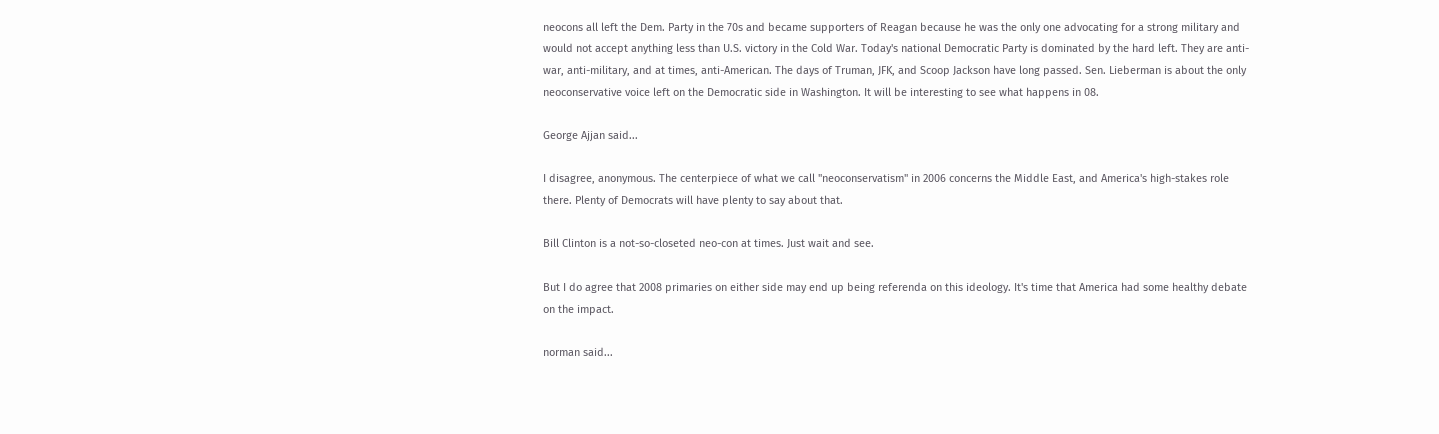neocons all left the Dem. Party in the 70s and became supporters of Reagan because he was the only one advocating for a strong military and would not accept anything less than U.S. victory in the Cold War. Today's national Democratic Party is dominated by the hard left. They are anti-war, anti-military, and at times, anti-American. The days of Truman, JFK, and Scoop Jackson have long passed. Sen. Lieberman is about the only neoconservative voice left on the Democratic side in Washington. It will be interesting to see what happens in 08.

George Ajjan said...

I disagree, anonymous. The centerpiece of what we call "neoconservatism" in 2006 concerns the Middle East, and America's high-stakes role there. Plenty of Democrats will have plenty to say about that.

Bill Clinton is a not-so-closeted neo-con at times. Just wait and see.

But I do agree that 2008 primaries on either side may end up being referenda on this ideology. It's time that America had some healthy debate on the impact.

norman said...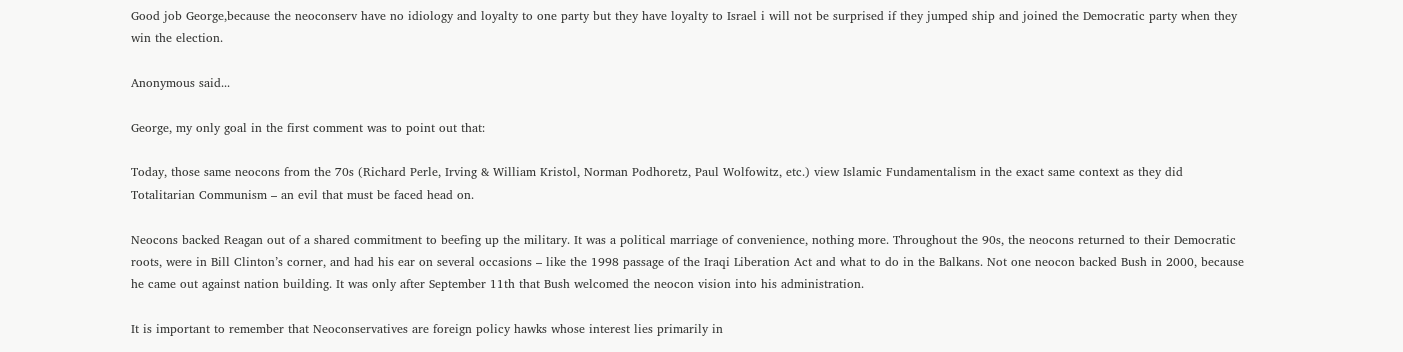Good job George,because the neoconserv have no idiology and loyalty to one party but they have loyalty to Israel i will not be surprised if they jumped ship and joined the Democratic party when they win the election.

Anonymous said...

George, my only goal in the first comment was to point out that:

Today, those same neocons from the 70s (Richard Perle, Irving & William Kristol, Norman Podhoretz, Paul Wolfowitz, etc.) view Islamic Fundamentalism in the exact same context as they did Totalitarian Communism – an evil that must be faced head on.

Neocons backed Reagan out of a shared commitment to beefing up the military. It was a political marriage of convenience, nothing more. Throughout the 90s, the neocons returned to their Democratic roots, were in Bill Clinton’s corner, and had his ear on several occasions – like the 1998 passage of the Iraqi Liberation Act and what to do in the Balkans. Not one neocon backed Bush in 2000, because he came out against nation building. It was only after September 11th that Bush welcomed the neocon vision into his administration.

It is important to remember that Neoconservatives are foreign policy hawks whose interest lies primarily in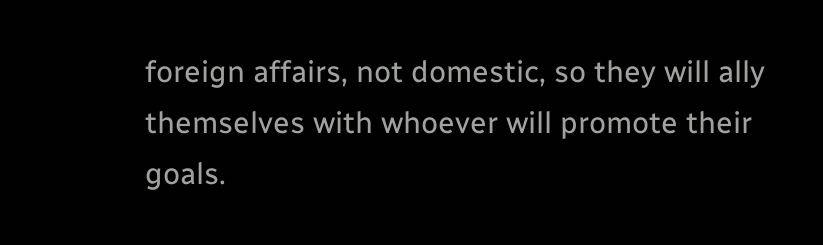foreign affairs, not domestic, so they will ally themselves with whoever will promote their goals.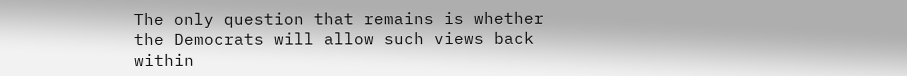The only question that remains is whether the Democrats will allow such views back within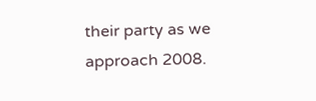their party as we approach 2008.